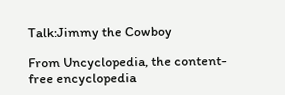Talk:Jimmy the Cowboy

From Uncyclopedia, the content-free encyclopedia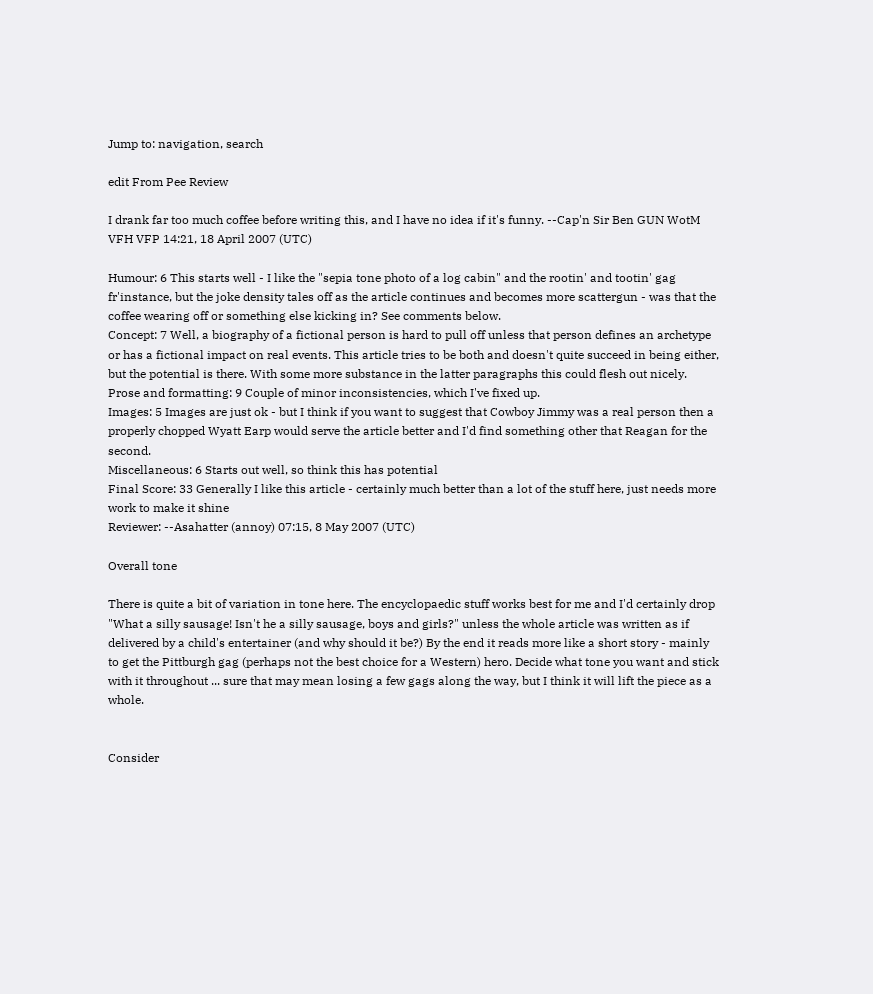Jump to: navigation, search

edit From Pee Review

I drank far too much coffee before writing this, and I have no idea if it's funny. --Cap'n Sir Ben GUN WotM VFH VFP 14:21, 18 April 2007 (UTC)

Humour: 6 This starts well - I like the "sepia tone photo of a log cabin" and the rootin' and tootin' gag fr'instance, but the joke density tales off as the article continues and becomes more scattergun - was that the coffee wearing off or something else kicking in? See comments below.
Concept: 7 Well, a biography of a fictional person is hard to pull off unless that person defines an archetype or has a fictional impact on real events. This article tries to be both and doesn't quite succeed in being either, but the potential is there. With some more substance in the latter paragraphs this could flesh out nicely.
Prose and formatting: 9 Couple of minor inconsistencies, which I've fixed up.
Images: 5 Images are just ok - but I think if you want to suggest that Cowboy Jimmy was a real person then a properly chopped Wyatt Earp would serve the article better and I'd find something other that Reagan for the second.
Miscellaneous: 6 Starts out well, so think this has potential
Final Score: 33 Generally I like this article - certainly much better than a lot of the stuff here, just needs more work to make it shine
Reviewer: --Asahatter (annoy) 07:15, 8 May 2007 (UTC)

Overall tone

There is quite a bit of variation in tone here. The encyclopaedic stuff works best for me and I'd certainly drop "What a silly sausage! Isn't he a silly sausage, boys and girls?" unless the whole article was written as if delivered by a child's entertainer (and why should it be?) By the end it reads more like a short story - mainly to get the Pittburgh gag (perhaps not the best choice for a Western) hero. Decide what tone you want and stick with it throughout ... sure that may mean losing a few gags along the way, but I think it will lift the piece as a whole.


Consider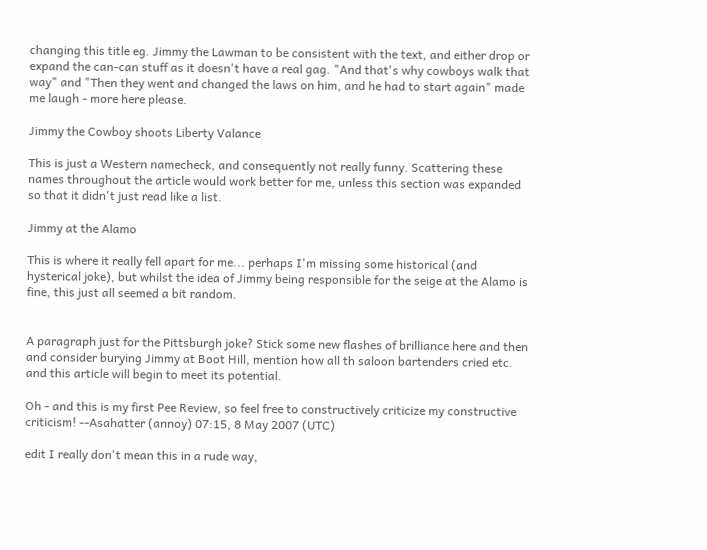changing this title eg. Jimmy the Lawman to be consistent with the text, and either drop or expand the can-can stuff as it doesn't have a real gag. "And that's why cowboys walk that way" and "Then they went and changed the laws on him, and he had to start again" made me laugh - more here please.

Jimmy the Cowboy shoots Liberty Valance

This is just a Western namecheck, and consequently not really funny. Scattering these names throughout the article would work better for me, unless this section was expanded so that it didn't just read like a list.

Jimmy at the Alamo

This is where it really fell apart for me... perhaps I'm missing some historical (and hysterical joke), but whilst the idea of Jimmy being responsible for the seige at the Alamo is fine, this just all seemed a bit random.


A paragraph just for the Pittsburgh joke? Stick some new flashes of brilliance here and then and consider burying Jimmy at Boot Hill, mention how all th saloon bartenders cried etc. and this article will begin to meet its potential.

Oh - and this is my first Pee Review, so feel free to constructively criticize my constructive criticism! --Asahatter (annoy) 07:15, 8 May 2007 (UTC)

edit I really don't mean this in a rude way,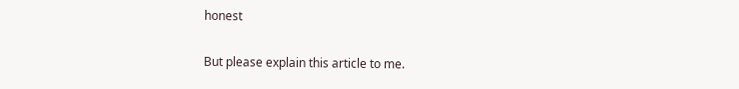honest

But please explain this article to me.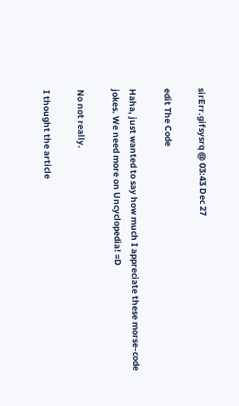sirErr.gifsysrq @ 03:43 Dec 27

edit The Code

Haha, just wanted to say how much I appreciate these morse-code jokes. We need more on Uncyclopedia! =D

No not really.

I thought the article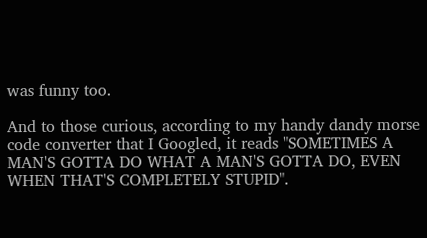was funny too.

And to those curious, according to my handy dandy morse code converter that I Googled, it reads "SOMETIMES A MAN'S GOTTA DO WHAT A MAN'S GOTTA DO, EVEN WHEN THAT'S COMPLETELY STUPID".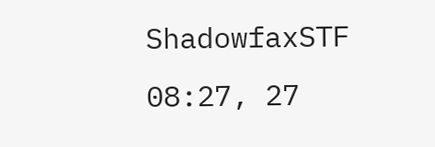ShadowfaxSTF 08:27, 27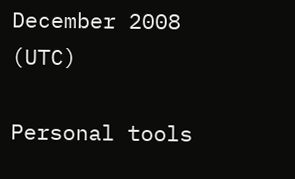December 2008 (UTC)

Personal tools